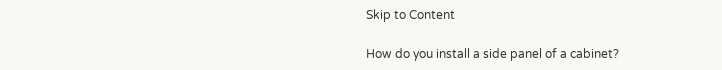Skip to Content

How do you install a side panel of a cabinet?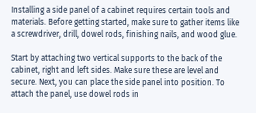Installing a side panel of a cabinet requires certain tools and materials. Before getting started, make sure to gather items like a screwdriver, drill, dowel rods, finishing nails, and wood glue.

Start by attaching two vertical supports to the back of the cabinet, right and left sides. Make sure these are level and secure. Next, you can place the side panel into position. To attach the panel, use dowel rods in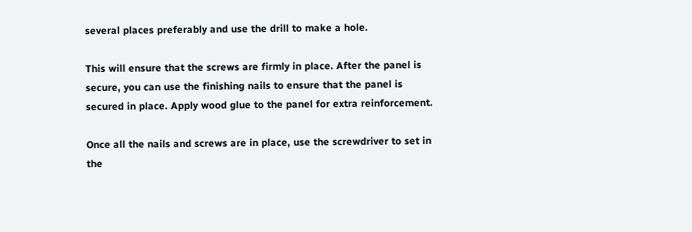several places preferably and use the drill to make a hole.

This will ensure that the screws are firmly in place. After the panel is secure, you can use the finishing nails to ensure that the panel is secured in place. Apply wood glue to the panel for extra reinforcement.

Once all the nails and screws are in place, use the screwdriver to set in the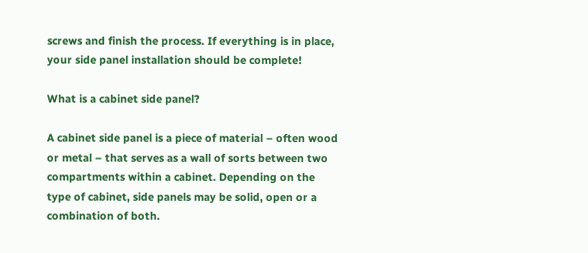screws and finish the process. If everything is in place, your side panel installation should be complete!

What is a cabinet side panel?

A cabinet side panel is a piece of material – often wood or metal – that serves as a wall of sorts between two compartments within a cabinet. Depending on the type of cabinet, side panels may be solid, open or a combination of both.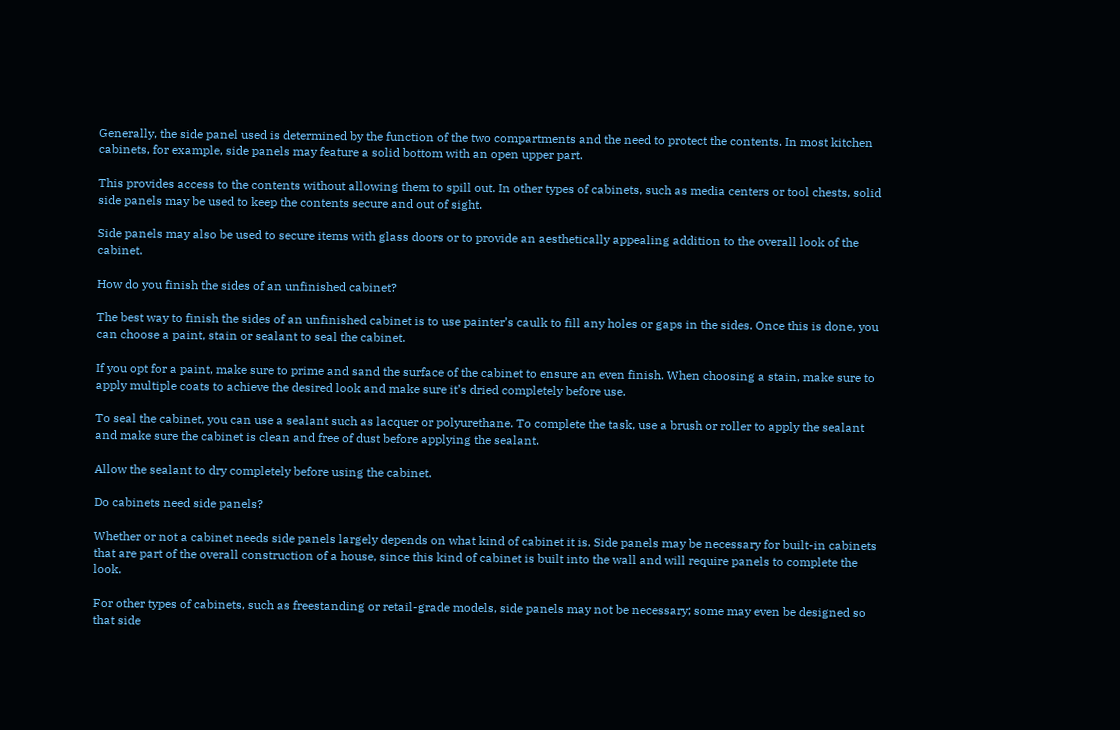Generally, the side panel used is determined by the function of the two compartments and the need to protect the contents. In most kitchen cabinets, for example, side panels may feature a solid bottom with an open upper part.

This provides access to the contents without allowing them to spill out. In other types of cabinets, such as media centers or tool chests, solid side panels may be used to keep the contents secure and out of sight.

Side panels may also be used to secure items with glass doors or to provide an aesthetically appealing addition to the overall look of the cabinet.

How do you finish the sides of an unfinished cabinet?

The best way to finish the sides of an unfinished cabinet is to use painter’s caulk to fill any holes or gaps in the sides. Once this is done, you can choose a paint, stain or sealant to seal the cabinet.

If you opt for a paint, make sure to prime and sand the surface of the cabinet to ensure an even finish. When choosing a stain, make sure to apply multiple coats to achieve the desired look and make sure it’s dried completely before use.

To seal the cabinet, you can use a sealant such as lacquer or polyurethane. To complete the task, use a brush or roller to apply the sealant and make sure the cabinet is clean and free of dust before applying the sealant.

Allow the sealant to dry completely before using the cabinet.

Do cabinets need side panels?

Whether or not a cabinet needs side panels largely depends on what kind of cabinet it is. Side panels may be necessary for built-in cabinets that are part of the overall construction of a house, since this kind of cabinet is built into the wall and will require panels to complete the look.

For other types of cabinets, such as freestanding or retail-grade models, side panels may not be necessary; some may even be designed so that side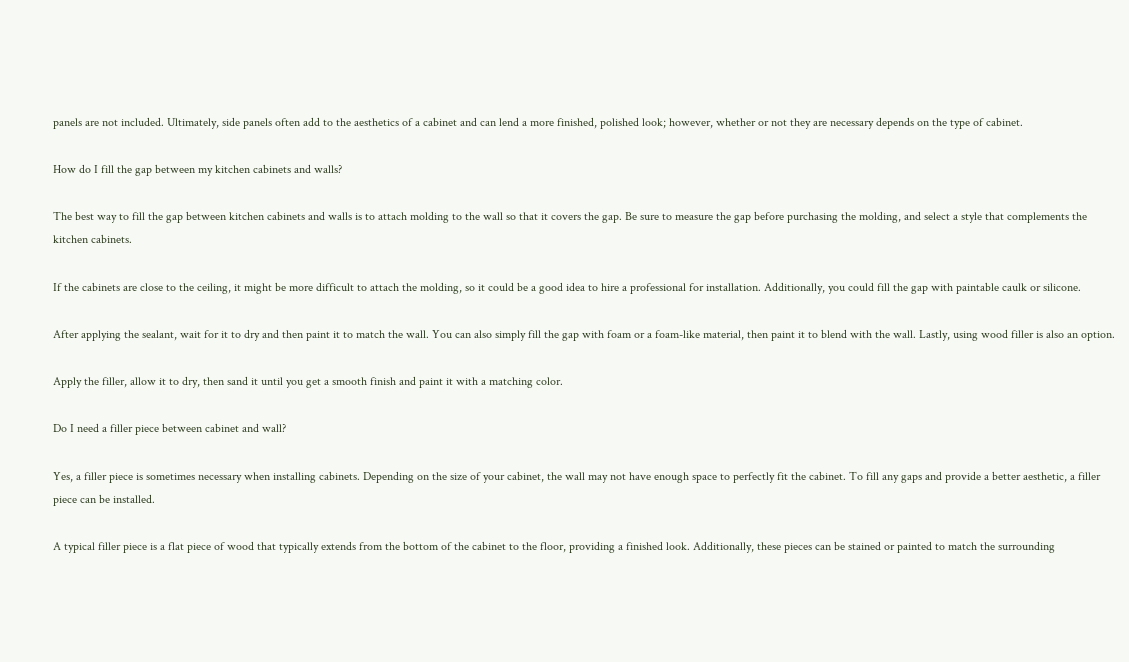panels are not included. Ultimately, side panels often add to the aesthetics of a cabinet and can lend a more finished, polished look; however, whether or not they are necessary depends on the type of cabinet.

How do I fill the gap between my kitchen cabinets and walls?

The best way to fill the gap between kitchen cabinets and walls is to attach molding to the wall so that it covers the gap. Be sure to measure the gap before purchasing the molding, and select a style that complements the kitchen cabinets.

If the cabinets are close to the ceiling, it might be more difficult to attach the molding, so it could be a good idea to hire a professional for installation. Additionally, you could fill the gap with paintable caulk or silicone.

After applying the sealant, wait for it to dry and then paint it to match the wall. You can also simply fill the gap with foam or a foam-like material, then paint it to blend with the wall. Lastly, using wood filler is also an option.

Apply the filler, allow it to dry, then sand it until you get a smooth finish and paint it with a matching color.

Do I need a filler piece between cabinet and wall?

Yes, a filler piece is sometimes necessary when installing cabinets. Depending on the size of your cabinet, the wall may not have enough space to perfectly fit the cabinet. To fill any gaps and provide a better aesthetic, a filler piece can be installed.

A typical filler piece is a flat piece of wood that typically extends from the bottom of the cabinet to the floor, providing a finished look. Additionally, these pieces can be stained or painted to match the surrounding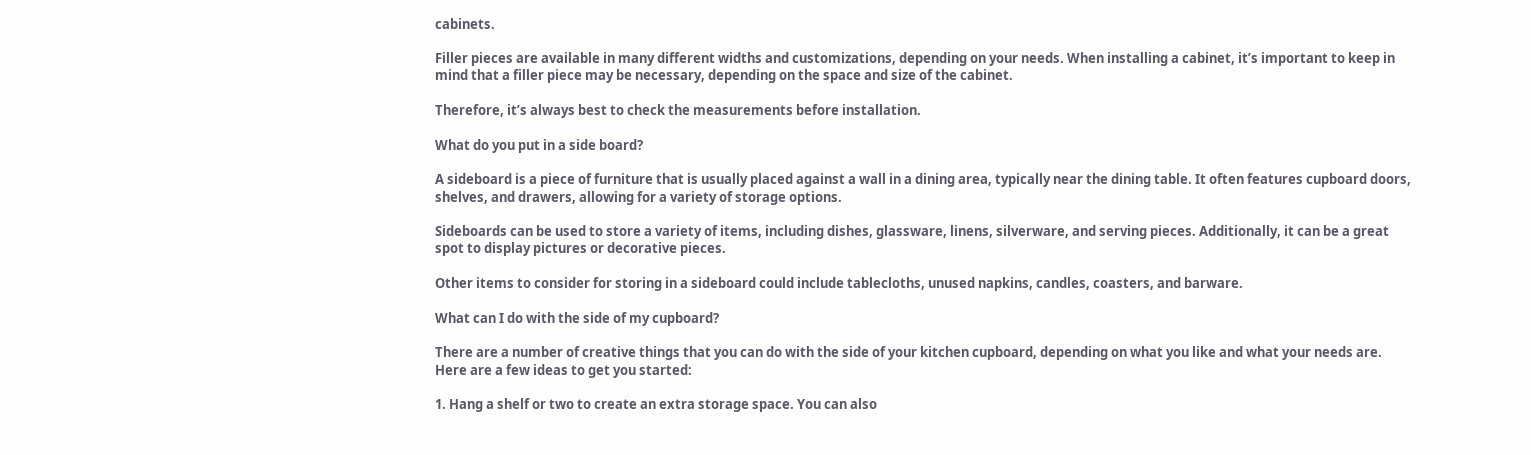cabinets.

Filler pieces are available in many different widths and customizations, depending on your needs. When installing a cabinet, it’s important to keep in mind that a filler piece may be necessary, depending on the space and size of the cabinet.

Therefore, it’s always best to check the measurements before installation.

What do you put in a side board?

A sideboard is a piece of furniture that is usually placed against a wall in a dining area, typically near the dining table. It often features cupboard doors, shelves, and drawers, allowing for a variety of storage options.

Sideboards can be used to store a variety of items, including dishes, glassware, linens, silverware, and serving pieces. Additionally, it can be a great spot to display pictures or decorative pieces.

Other items to consider for storing in a sideboard could include tablecloths, unused napkins, candles, coasters, and barware.

What can I do with the side of my cupboard?

There are a number of creative things that you can do with the side of your kitchen cupboard, depending on what you like and what your needs are. Here are a few ideas to get you started:

1. Hang a shelf or two to create an extra storage space. You can also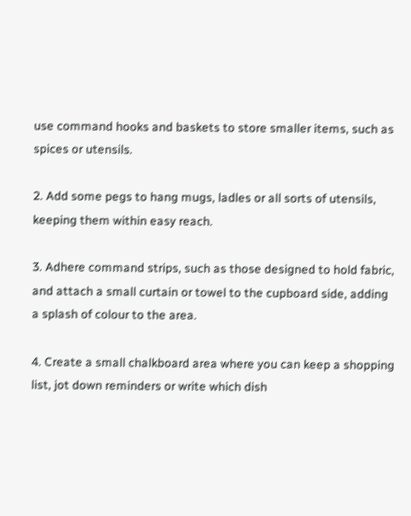use command hooks and baskets to store smaller items, such as spices or utensils.

2. Add some pegs to hang mugs, ladles or all sorts of utensils, keeping them within easy reach.

3. Adhere command strips, such as those designed to hold fabric, and attach a small curtain or towel to the cupboard side, adding a splash of colour to the area.

4. Create a small chalkboard area where you can keep a shopping list, jot down reminders or write which dish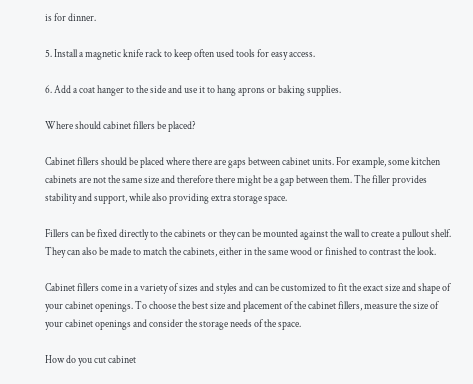is for dinner.

5. Install a magnetic knife rack to keep often used tools for easy access.

6. Add a coat hanger to the side and use it to hang aprons or baking supplies.

Where should cabinet fillers be placed?

Cabinet fillers should be placed where there are gaps between cabinet units. For example, some kitchen cabinets are not the same size and therefore there might be a gap between them. The filler provides stability and support, while also providing extra storage space.

Fillers can be fixed directly to the cabinets or they can be mounted against the wall to create a pullout shelf. They can also be made to match the cabinets, either in the same wood or finished to contrast the look.

Cabinet fillers come in a variety of sizes and styles and can be customized to fit the exact size and shape of your cabinet openings. To choose the best size and placement of the cabinet fillers, measure the size of your cabinet openings and consider the storage needs of the space.

How do you cut cabinet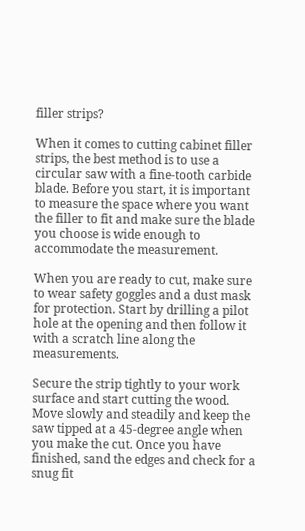filler strips?

When it comes to cutting cabinet filler strips, the best method is to use a circular saw with a fine-tooth carbide blade. Before you start, it is important to measure the space where you want the filler to fit and make sure the blade you choose is wide enough to accommodate the measurement.

When you are ready to cut, make sure to wear safety goggles and a dust mask for protection. Start by drilling a pilot hole at the opening and then follow it with a scratch line along the measurements.

Secure the strip tightly to your work surface and start cutting the wood. Move slowly and steadily and keep the saw tipped at a 45-degree angle when you make the cut. Once you have finished, sand the edges and check for a snug fit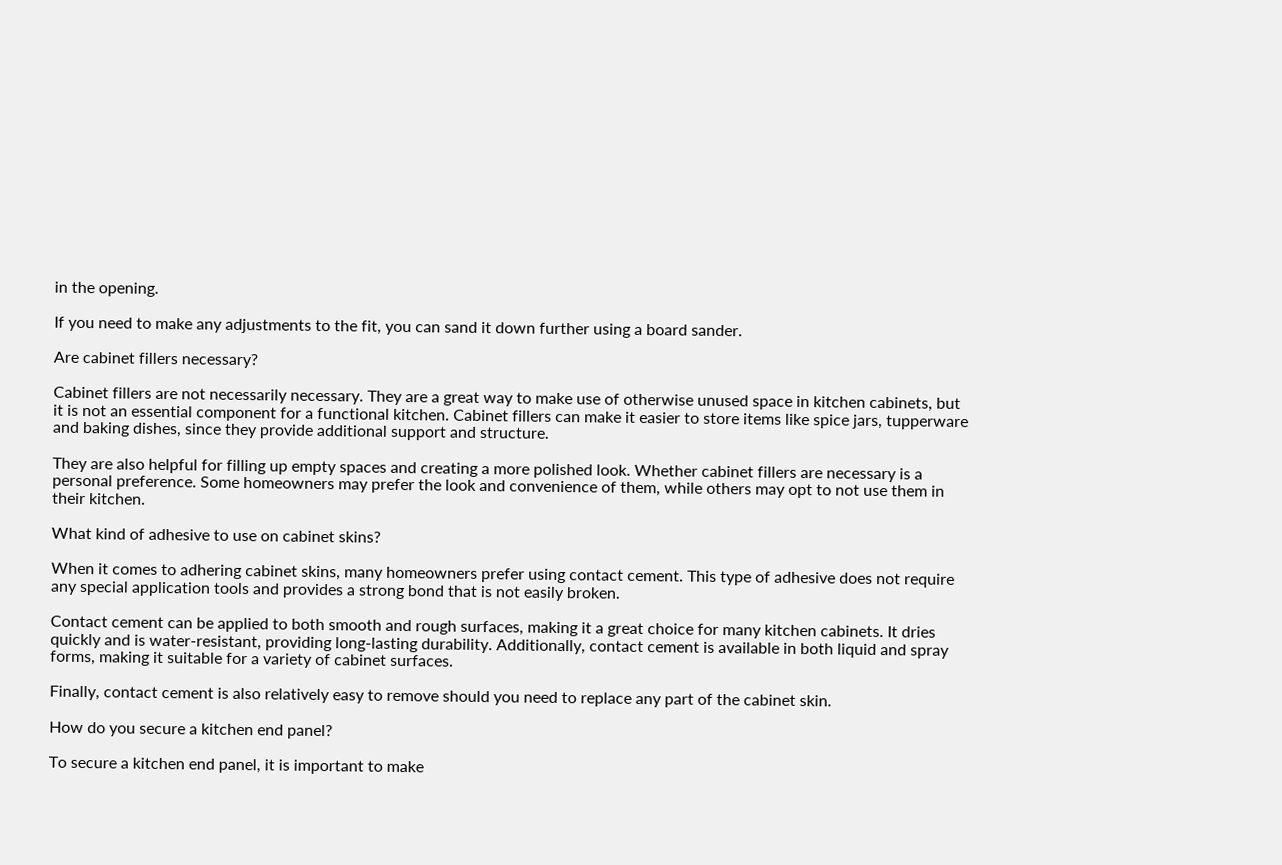in the opening.

If you need to make any adjustments to the fit, you can sand it down further using a board sander.

Are cabinet fillers necessary?

Cabinet fillers are not necessarily necessary. They are a great way to make use of otherwise unused space in kitchen cabinets, but it is not an essential component for a functional kitchen. Cabinet fillers can make it easier to store items like spice jars, tupperware and baking dishes, since they provide additional support and structure.

They are also helpful for filling up empty spaces and creating a more polished look. Whether cabinet fillers are necessary is a personal preference. Some homeowners may prefer the look and convenience of them, while others may opt to not use them in their kitchen.

What kind of adhesive to use on cabinet skins?

When it comes to adhering cabinet skins, many homeowners prefer using contact cement. This type of adhesive does not require any special application tools and provides a strong bond that is not easily broken.

Contact cement can be applied to both smooth and rough surfaces, making it a great choice for many kitchen cabinets. It dries quickly and is water-resistant, providing long-lasting durability. Additionally, contact cement is available in both liquid and spray forms, making it suitable for a variety of cabinet surfaces.

Finally, contact cement is also relatively easy to remove should you need to replace any part of the cabinet skin.

How do you secure a kitchen end panel?

To secure a kitchen end panel, it is important to make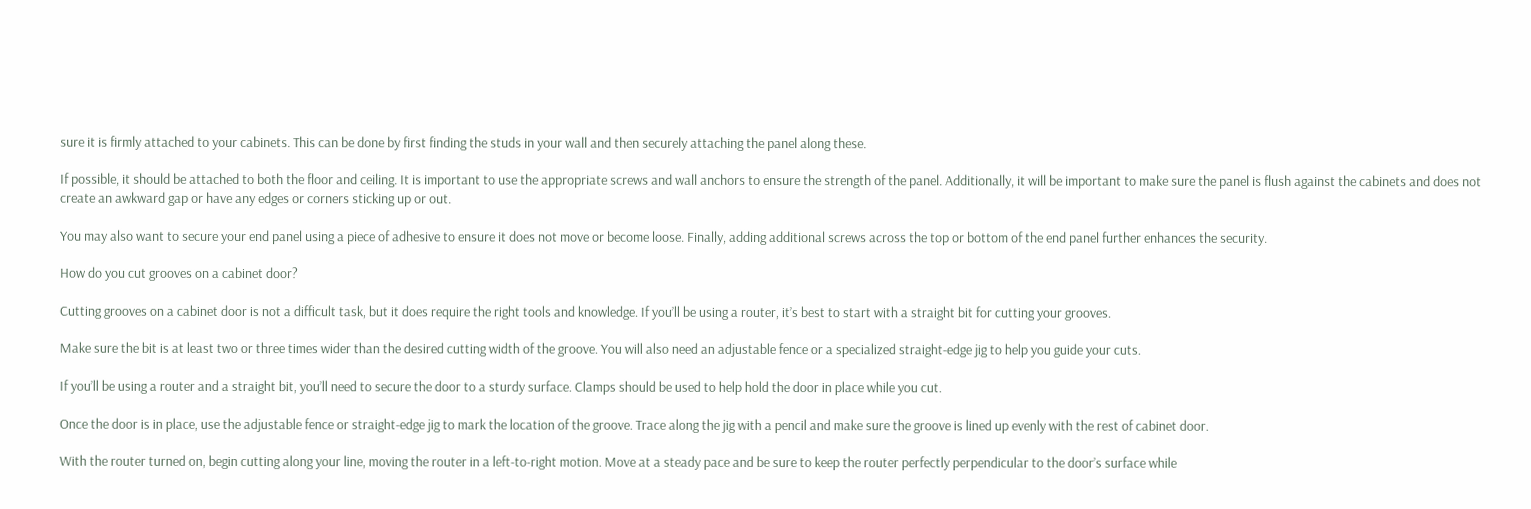sure it is firmly attached to your cabinets. This can be done by first finding the studs in your wall and then securely attaching the panel along these.

If possible, it should be attached to both the floor and ceiling. It is important to use the appropriate screws and wall anchors to ensure the strength of the panel. Additionally, it will be important to make sure the panel is flush against the cabinets and does not create an awkward gap or have any edges or corners sticking up or out.

You may also want to secure your end panel using a piece of adhesive to ensure it does not move or become loose. Finally, adding additional screws across the top or bottom of the end panel further enhances the security.

How do you cut grooves on a cabinet door?

Cutting grooves on a cabinet door is not a difficult task, but it does require the right tools and knowledge. If you’ll be using a router, it’s best to start with a straight bit for cutting your grooves.

Make sure the bit is at least two or three times wider than the desired cutting width of the groove. You will also need an adjustable fence or a specialized straight-edge jig to help you guide your cuts.

If you’ll be using a router and a straight bit, you’ll need to secure the door to a sturdy surface. Clamps should be used to help hold the door in place while you cut.

Once the door is in place, use the adjustable fence or straight-edge jig to mark the location of the groove. Trace along the jig with a pencil and make sure the groove is lined up evenly with the rest of cabinet door.

With the router turned on, begin cutting along your line, moving the router in a left-to-right motion. Move at a steady pace and be sure to keep the router perfectly perpendicular to the door’s surface while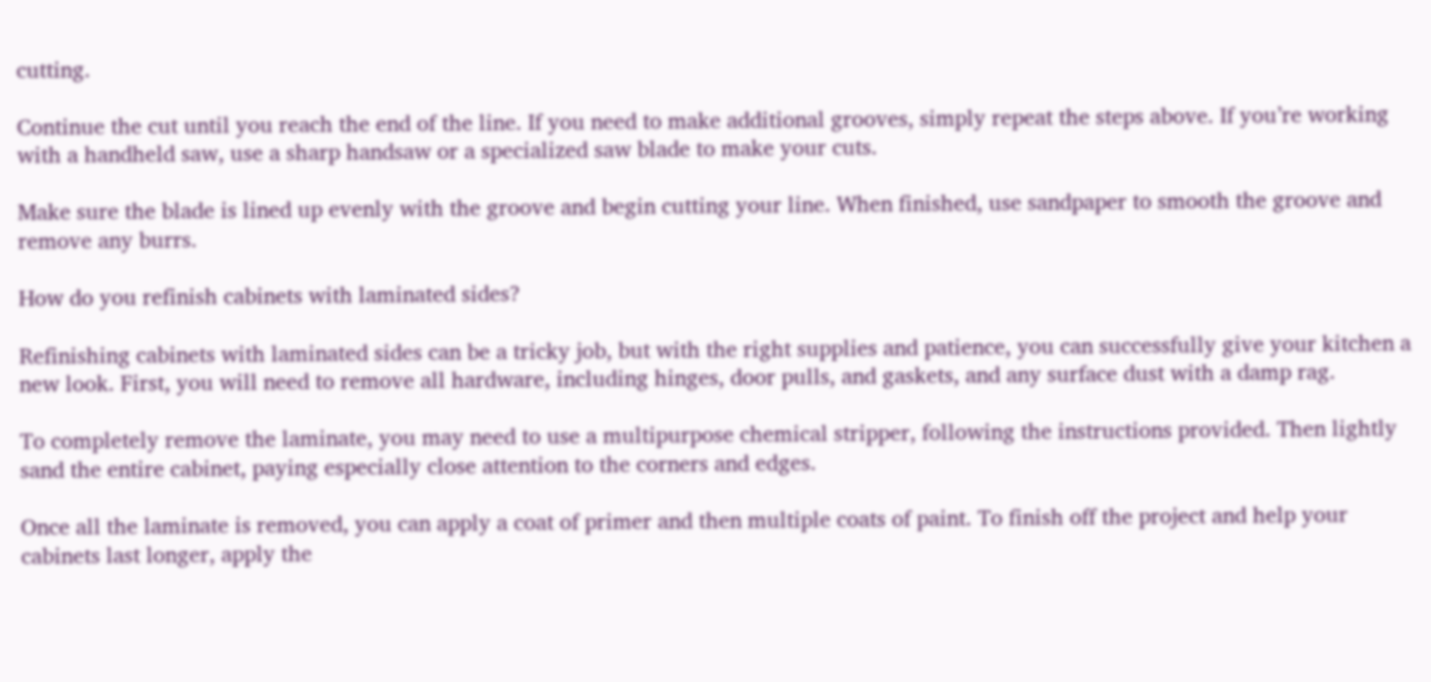cutting.

Continue the cut until you reach the end of the line. If you need to make additional grooves, simply repeat the steps above. If you’re working with a handheld saw, use a sharp handsaw or a specialized saw blade to make your cuts.

Make sure the blade is lined up evenly with the groove and begin cutting your line. When finished, use sandpaper to smooth the groove and remove any burrs.

How do you refinish cabinets with laminated sides?

Refinishing cabinets with laminated sides can be a tricky job, but with the right supplies and patience, you can successfully give your kitchen a new look. First, you will need to remove all hardware, including hinges, door pulls, and gaskets, and any surface dust with a damp rag.

To completely remove the laminate, you may need to use a multipurpose chemical stripper, following the instructions provided. Then lightly sand the entire cabinet, paying especially close attention to the corners and edges.

Once all the laminate is removed, you can apply a coat of primer and then multiple coats of paint. To finish off the project and help your cabinets last longer, apply the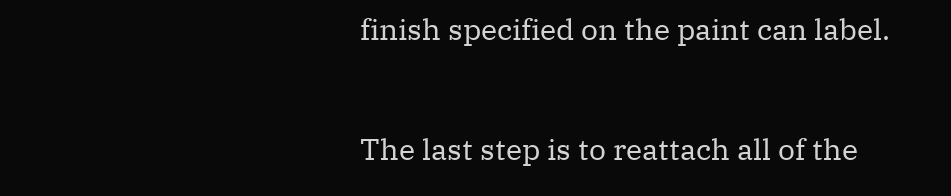finish specified on the paint can label.

The last step is to reattach all of the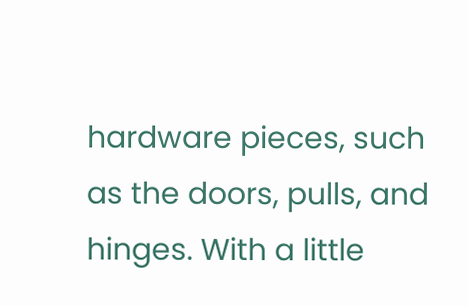hardware pieces, such as the doors, pulls, and hinges. With a little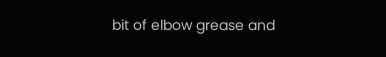bit of elbow grease and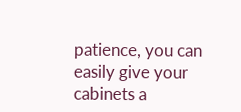patience, you can easily give your cabinets a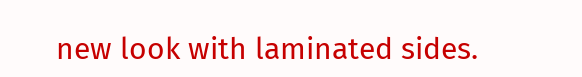new look with laminated sides.